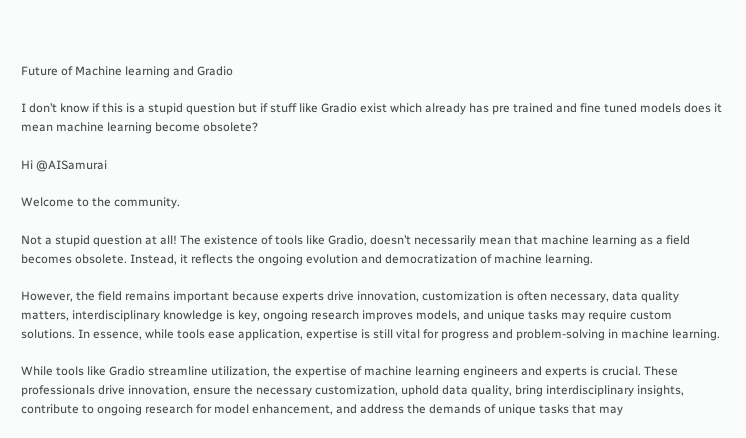Future of Machine learning and Gradio

I don’t know if this is a stupid question but if stuff like Gradio exist which already has pre trained and fine tuned models does it mean machine learning become obsolete?

Hi @AISamurai

Welcome to the community.

Not a stupid question at all! The existence of tools like Gradio, doesn’t necessarily mean that machine learning as a field becomes obsolete. Instead, it reflects the ongoing evolution and democratization of machine learning.

However, the field remains important because experts drive innovation, customization is often necessary, data quality matters, interdisciplinary knowledge is key, ongoing research improves models, and unique tasks may require custom solutions. In essence, while tools ease application, expertise is still vital for progress and problem-solving in machine learning.

While tools like Gradio streamline utilization, the expertise of machine learning engineers and experts is crucial. These professionals drive innovation, ensure the necessary customization, uphold data quality, bring interdisciplinary insights, contribute to ongoing research for model enhancement, and address the demands of unique tasks that may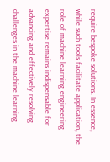require bespoke solutions. In essence, while such tools facilitate application, the role of machine learning engineering expertise remains indispensable for advancing and effectively resolving challenges in the machine learning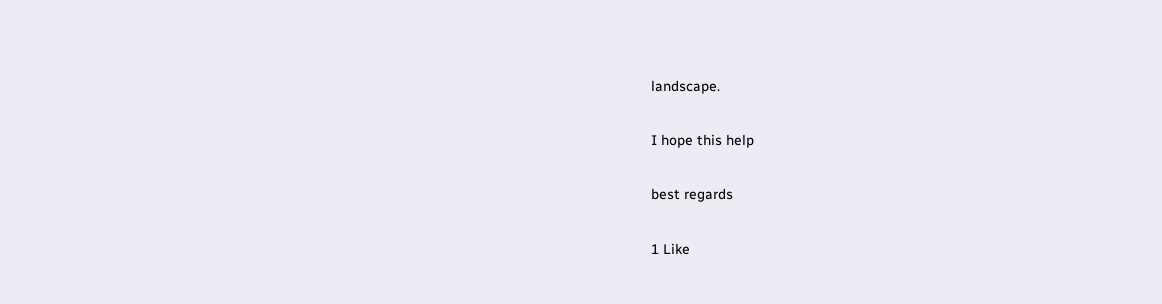landscape.

I hope this help

best regards

1 Like